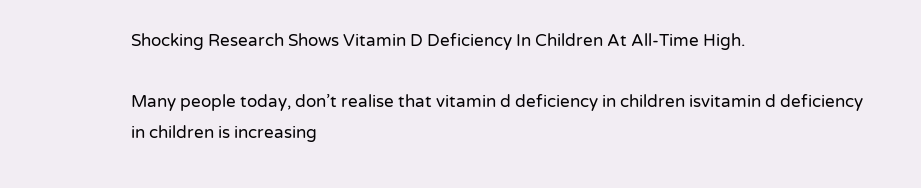Shocking Research Shows Vitamin D Deficiency In Children At All-Time High.

Many people today, don’t realise that vitamin d deficiency in children isvitamin d deficiency in children is increasing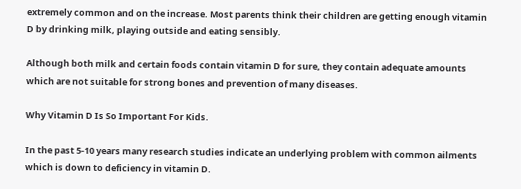extremely common and on the increase. Most parents think their children are getting enough vitamin D by drinking milk, playing outside and eating sensibly.

Although both milk and certain foods contain vitamin D for sure, they contain adequate amounts which are not suitable for strong bones and prevention of many diseases.

Why Vitamin D Is So Important For Kids.

In the past 5-10 years many research studies indicate an underlying problem with common ailments which is down to deficiency in vitamin D.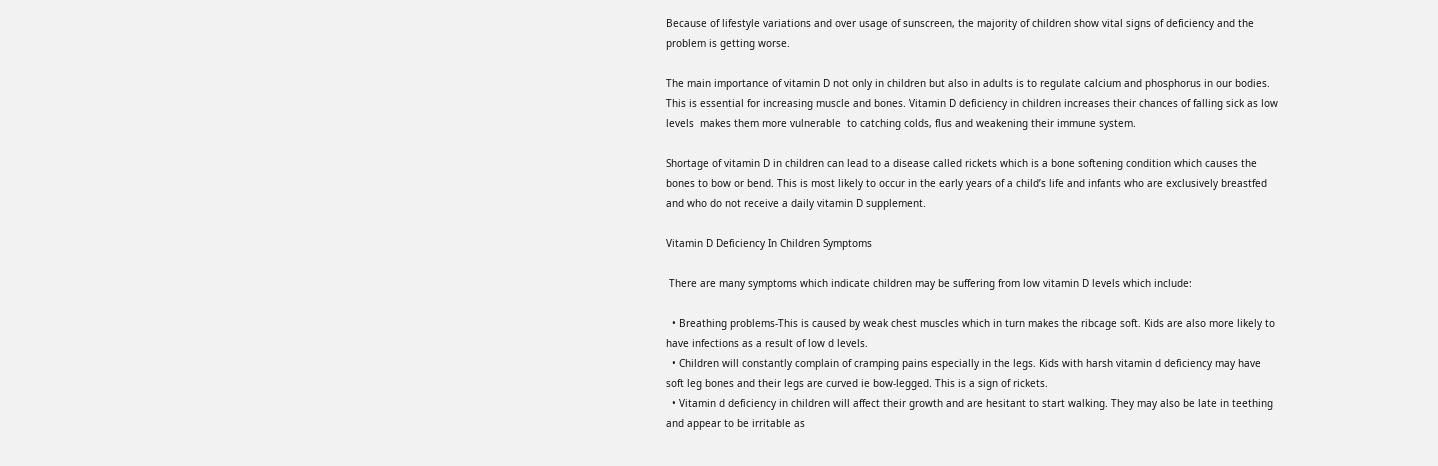Because of lifestyle variations and over usage of sunscreen, the majority of children show vital signs of deficiency and the problem is getting worse.

The main importance of vitamin D not only in children but also in adults is to regulate calcium and phosphorus in our bodies. This is essential for increasing muscle and bones. Vitamin D deficiency in children increases their chances of falling sick as low levels  makes them more vulnerable  to catching colds, flus and weakening their immune system.

Shortage of vitamin D in children can lead to a disease called rickets which is a bone softening condition which causes the bones to bow or bend. This is most likely to occur in the early years of a child’s life and infants who are exclusively breastfed and who do not receive a daily vitamin D supplement.

Vitamin D Deficiency In Children Symptoms

 There are many symptoms which indicate children may be suffering from low vitamin D levels which include:

  • Breathing problems-This is caused by weak chest muscles which in turn makes the ribcage soft. Kids are also more likely to have infections as a result of low d levels.
  • Children will constantly complain of cramping pains especially in the legs. Kids with harsh vitamin d deficiency may have soft leg bones and their legs are curved ie bow-legged. This is a sign of rickets.
  • Vitamin d deficiency in children will affect their growth and are hesitant to start walking. They may also be late in teething and appear to be irritable as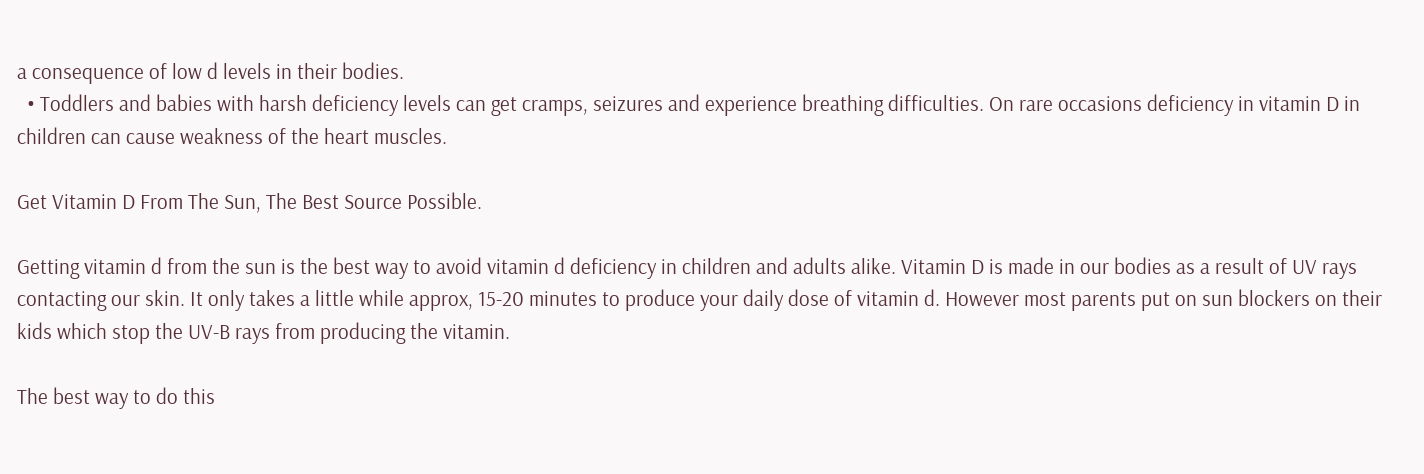a consequence of low d levels in their bodies.
  • Toddlers and babies with harsh deficiency levels can get cramps, seizures and experience breathing difficulties. On rare occasions deficiency in vitamin D in children can cause weakness of the heart muscles.

Get Vitamin D From The Sun, The Best Source Possible.

Getting vitamin d from the sun is the best way to avoid vitamin d deficiency in children and adults alike. Vitamin D is made in our bodies as a result of UV rays contacting our skin. It only takes a little while approx, 15-20 minutes to produce your daily dose of vitamin d. However most parents put on sun blockers on their kids which stop the UV-B rays from producing the vitamin.

The best way to do this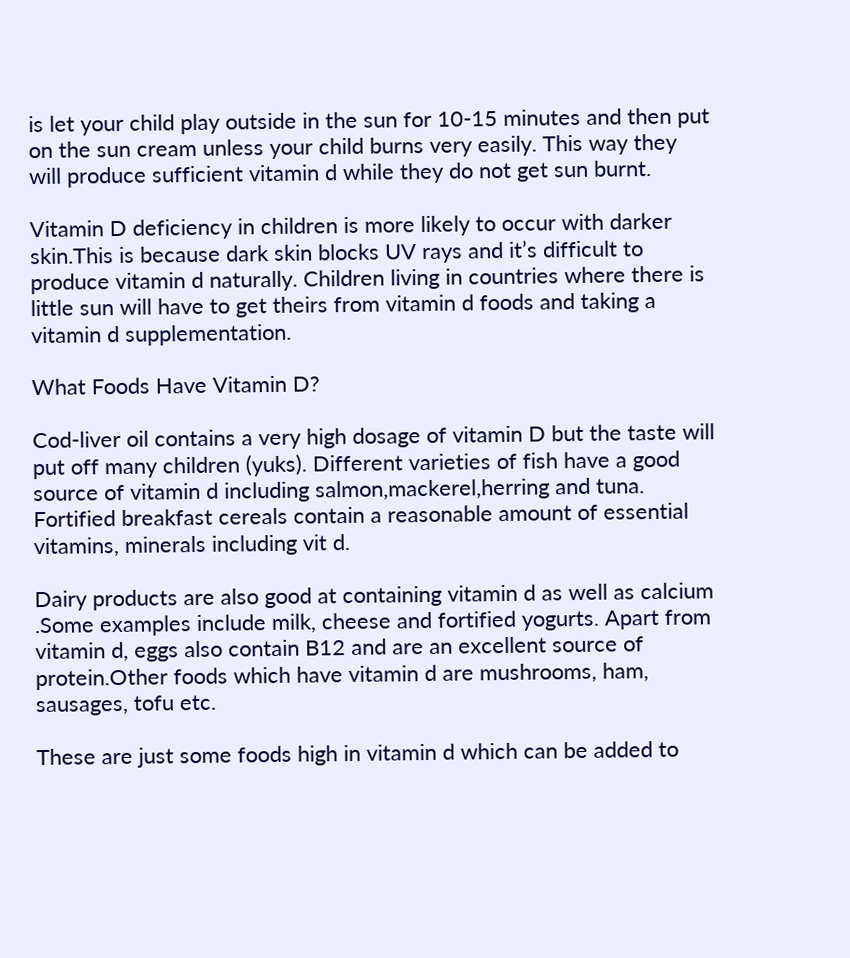is let your child play outside in the sun for 10-15 minutes and then put on the sun cream unless your child burns very easily. This way they will produce sufficient vitamin d while they do not get sun burnt.

Vitamin D deficiency in children is more likely to occur with darker skin.This is because dark skin blocks UV rays and it’s difficult to produce vitamin d naturally. Children living in countries where there is little sun will have to get theirs from vitamin d foods and taking a vitamin d supplementation.

What Foods Have Vitamin D?

Cod-liver oil contains a very high dosage of vitamin D but the taste will put off many children (yuks). Different varieties of fish have a good source of vitamin d including salmon,mackerel,herring and tuna. Fortified breakfast cereals contain a reasonable amount of essential vitamins, minerals including vit d.

Dairy products are also good at containing vitamin d as well as calcium .Some examples include milk, cheese and fortified yogurts. Apart from vitamin d, eggs also contain B12 and are an excellent source of protein.Other foods which have vitamin d are mushrooms, ham, sausages, tofu etc.

These are just some foods high in vitamin d which can be added to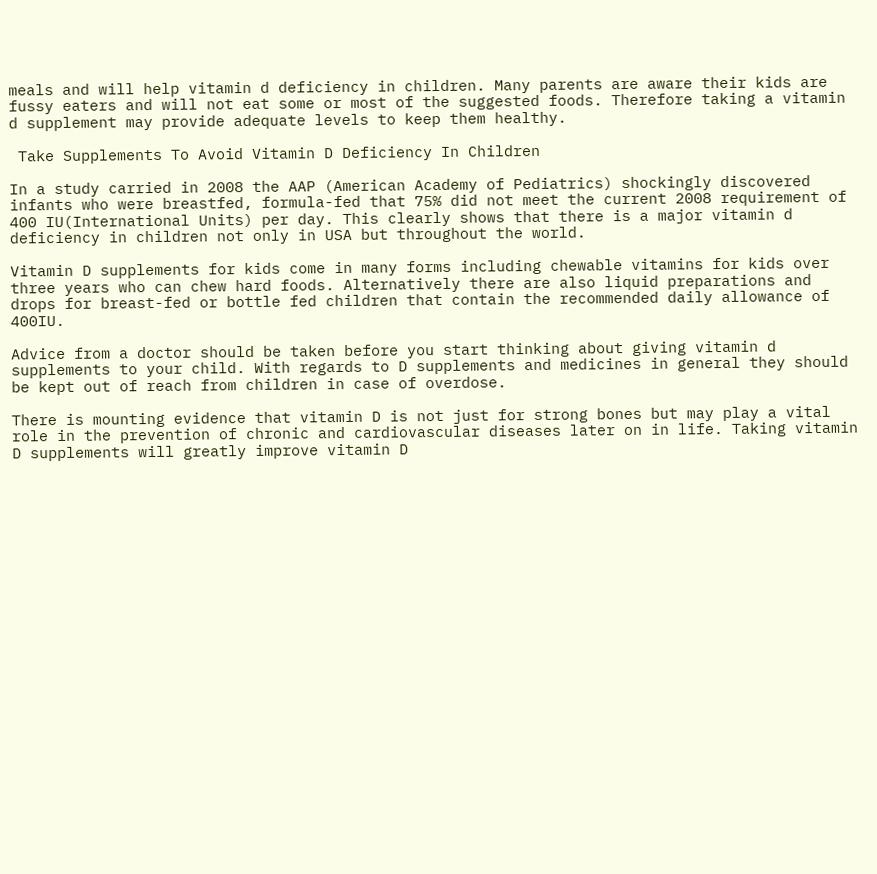meals and will help vitamin d deficiency in children. Many parents are aware their kids are fussy eaters and will not eat some or most of the suggested foods. Therefore taking a vitamin d supplement may provide adequate levels to keep them healthy.

 Take Supplements To Avoid Vitamin D Deficiency In Children

In a study carried in 2008 the AAP (American Academy of Pediatrics) shockingly discovered infants who were breastfed, formula-fed that 75% did not meet the current 2008 requirement of 400 IU(International Units) per day. This clearly shows that there is a major vitamin d deficiency in children not only in USA but throughout the world.

Vitamin D supplements for kids come in many forms including chewable vitamins for kids over three years who can chew hard foods. Alternatively there are also liquid preparations and drops for breast-fed or bottle fed children that contain the recommended daily allowance of 400IU.

Advice from a doctor should be taken before you start thinking about giving vitamin d supplements to your child. With regards to D supplements and medicines in general they should be kept out of reach from children in case of overdose.

There is mounting evidence that vitamin D is not just for strong bones but may play a vital role in the prevention of chronic and cardiovascular diseases later on in life. Taking vitamin D supplements will greatly improve vitamin D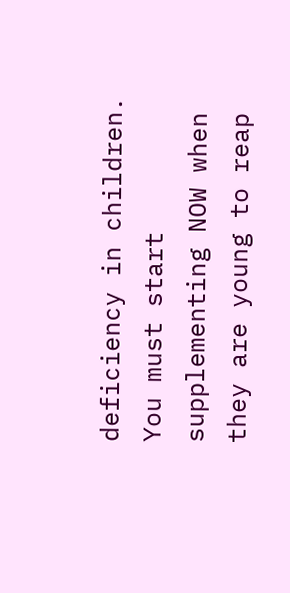deficiency in children. You must start supplementing NOW when they are young to reap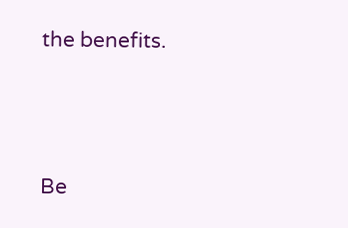the benefits.




Be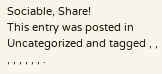Sociable, Share!
This entry was posted in Uncategorized and tagged , , , , , , , , .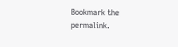Bookmark the permalink.